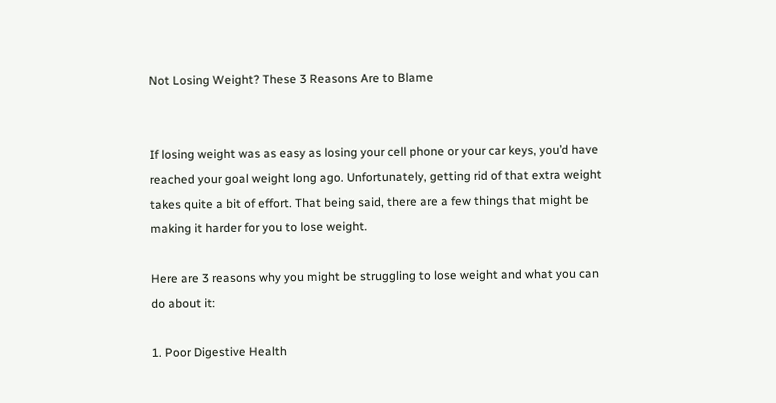Not Losing Weight? These 3 Reasons Are to Blame


If losing weight was as easy as losing your cell phone or your car keys, you’d have reached your goal weight long ago. Unfortunately, getting rid of that extra weight takes quite a bit of effort. That being said, there are a few things that might be making it harder for you to lose weight.

Here are 3 reasons why you might be struggling to lose weight and what you can do about it:

1. Poor Digestive Health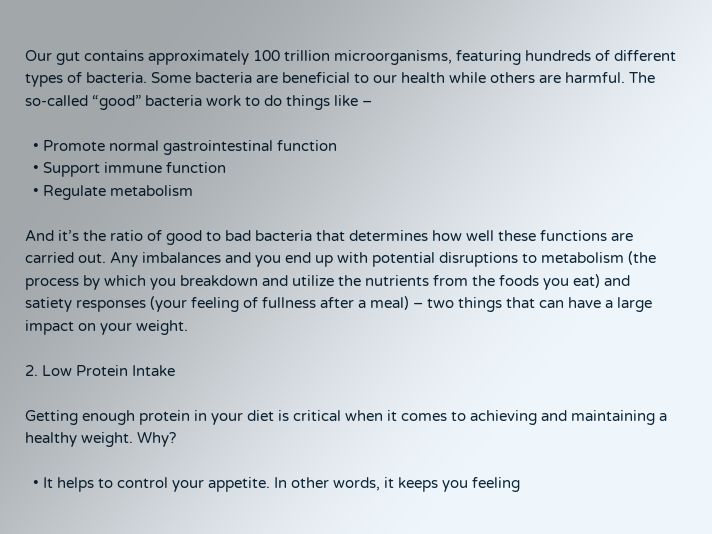Our gut contains approximately 100 trillion microorganisms, featuring hundreds of different types of bacteria. Some bacteria are beneficial to our health while others are harmful. The so-called “good” bacteria work to do things like –

  • Promote normal gastrointestinal function
  • Support immune function
  • Regulate metabolism

And it’s the ratio of good to bad bacteria that determines how well these functions are carried out. Any imbalances and you end up with potential disruptions to metabolism (the process by which you breakdown and utilize the nutrients from the foods you eat) and satiety responses (your feeling of fullness after a meal) – two things that can have a large impact on your weight.

2. Low Protein Intake

Getting enough protein in your diet is critical when it comes to achieving and maintaining a healthy weight. Why?

  • It helps to control your appetite. In other words, it keeps you feeling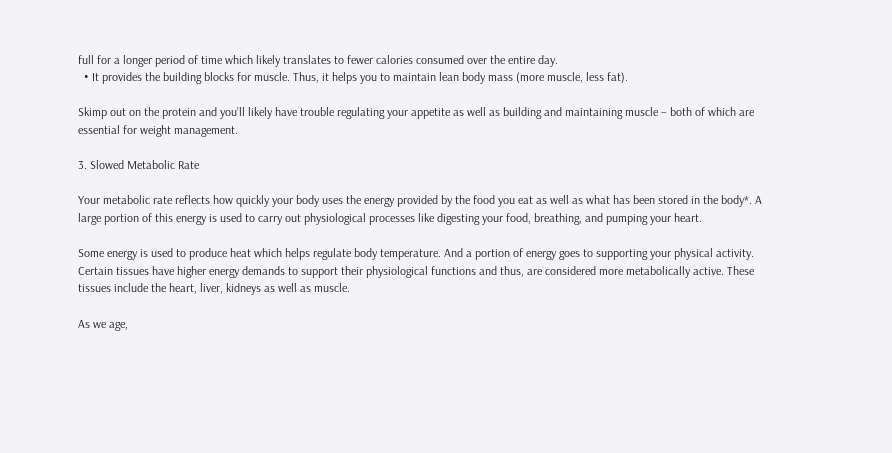full for a longer period of time which likely translates to fewer calories consumed over the entire day.
  • It provides the building blocks for muscle. Thus, it helps you to maintain lean body mass (more muscle, less fat).

Skimp out on the protein and you’ll likely have trouble regulating your appetite as well as building and maintaining muscle – both of which are essential for weight management.

3. Slowed Metabolic Rate

Your metabolic rate reflects how quickly your body uses the energy provided by the food you eat as well as what has been stored in the body*. A large portion of this energy is used to carry out physiological processes like digesting your food, breathing, and pumping your heart.

Some energy is used to produce heat which helps regulate body temperature. And a portion of energy goes to supporting your physical activity. Certain tissues have higher energy demands to support their physiological functions and thus, are considered more metabolically active. These tissues include the heart, liver, kidneys as well as muscle.

As we age,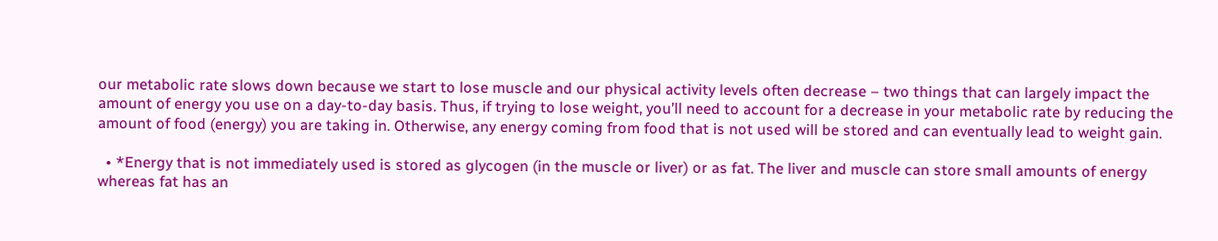our metabolic rate slows down because we start to lose muscle and our physical activity levels often decrease – two things that can largely impact the amount of energy you use on a day-to-day basis. Thus, if trying to lose weight, you’ll need to account for a decrease in your metabolic rate by reducing the amount of food (energy) you are taking in. Otherwise, any energy coming from food that is not used will be stored and can eventually lead to weight gain.

  • *Energy that is not immediately used is stored as glycogen (in the muscle or liver) or as fat. The liver and muscle can store small amounts of energy whereas fat has an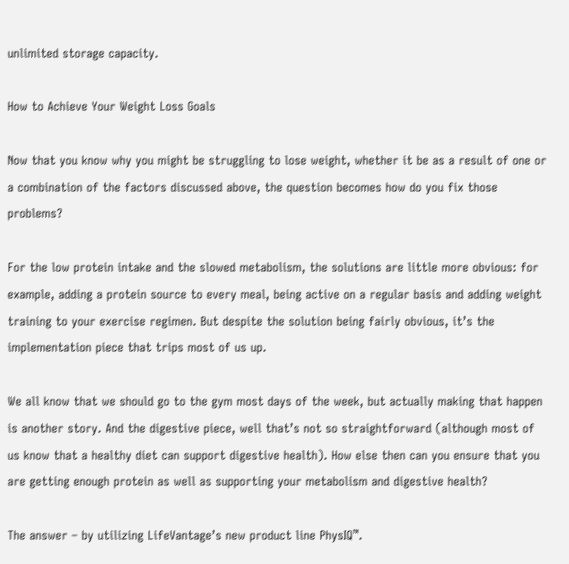unlimited storage capacity.

How to Achieve Your Weight Loss Goals

Now that you know why you might be struggling to lose weight, whether it be as a result of one or a combination of the factors discussed above, the question becomes how do you fix those problems?

For the low protein intake and the slowed metabolism, the solutions are little more obvious: for example, adding a protein source to every meal, being active on a regular basis and adding weight training to your exercise regimen. But despite the solution being fairly obvious, it’s the implementation piece that trips most of us up.

We all know that we should go to the gym most days of the week, but actually making that happen is another story. And the digestive piece, well that’s not so straightforward (although most of us know that a healthy diet can support digestive health). How else then can you ensure that you are getting enough protein as well as supporting your metabolism and digestive health?

The answer – by utilizing LifeVantage’s new product line PhysIQ™.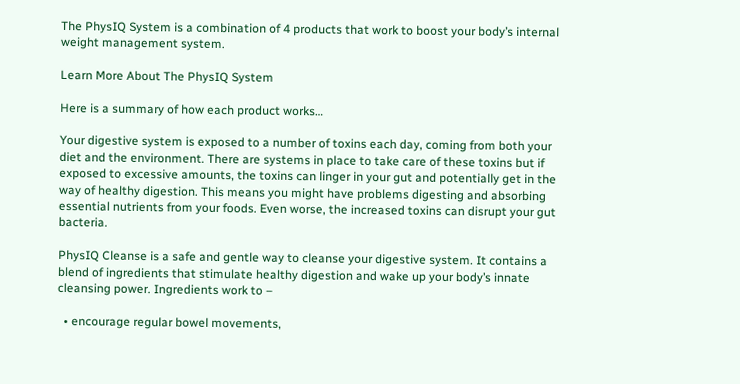The PhysIQ System is a combination of 4 products that work to boost your body’s internal weight management system.

Learn More About The PhysIQ System

Here is a summary of how each product works…

Your digestive system is exposed to a number of toxins each day, coming from both your diet and the environment. There are systems in place to take care of these toxins but if exposed to excessive amounts, the toxins can linger in your gut and potentially get in the way of healthy digestion. This means you might have problems digesting and absorbing essential nutrients from your foods. Even worse, the increased toxins can disrupt your gut bacteria.

PhysIQ Cleanse is a safe and gentle way to cleanse your digestive system. It contains a blend of ingredients that stimulate healthy digestion and wake up your body’s innate cleansing power. Ingredients work to –

  • encourage regular bowel movements,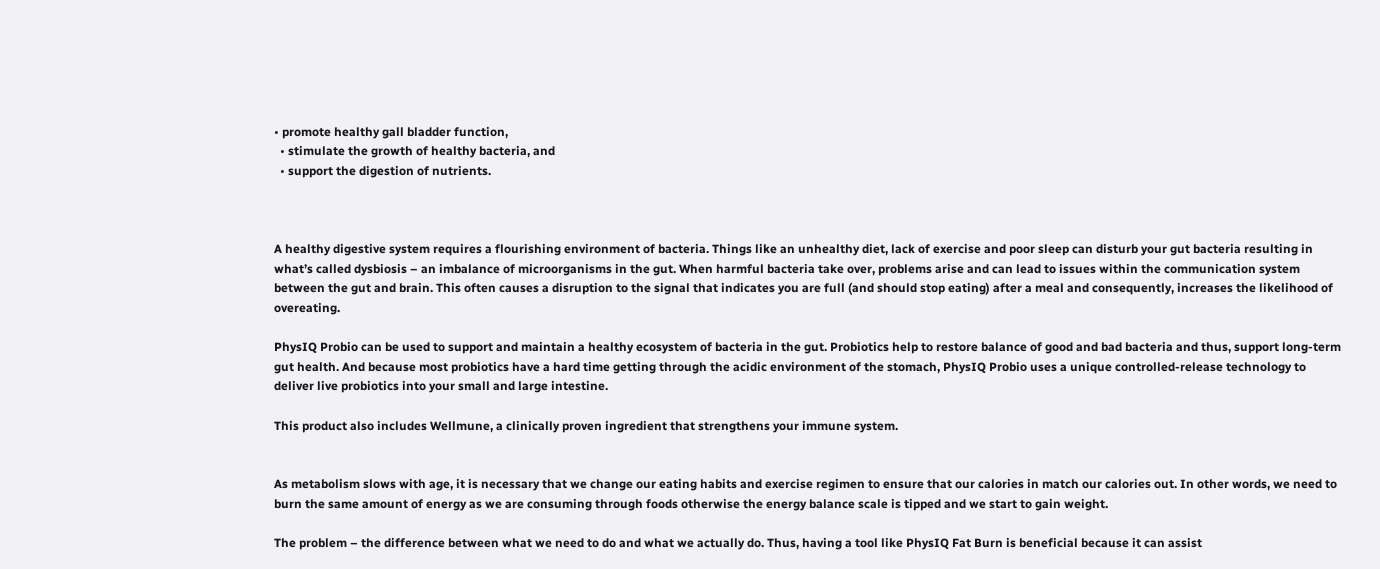• promote healthy gall bladder function,
  • stimulate the growth of healthy bacteria, and
  • support the digestion of nutrients.



A healthy digestive system requires a flourishing environment of bacteria. Things like an unhealthy diet, lack of exercise and poor sleep can disturb your gut bacteria resulting in what’s called dysbiosis – an imbalance of microorganisms in the gut. When harmful bacteria take over, problems arise and can lead to issues within the communication system between the gut and brain. This often causes a disruption to the signal that indicates you are full (and should stop eating) after a meal and consequently, increases the likelihood of overeating.

PhysIQ Probio can be used to support and maintain a healthy ecosystem of bacteria in the gut. Probiotics help to restore balance of good and bad bacteria and thus, support long-term gut health. And because most probiotics have a hard time getting through the acidic environment of the stomach, PhysIQ Probio uses a unique controlled-release technology to deliver live probiotics into your small and large intestine.

This product also includes Wellmune, a clinically proven ingredient that strengthens your immune system.


As metabolism slows with age, it is necessary that we change our eating habits and exercise regimen to ensure that our calories in match our calories out. In other words, we need to burn the same amount of energy as we are consuming through foods otherwise the energy balance scale is tipped and we start to gain weight.

The problem – the difference between what we need to do and what we actually do. Thus, having a tool like PhysIQ Fat Burn is beneficial because it can assist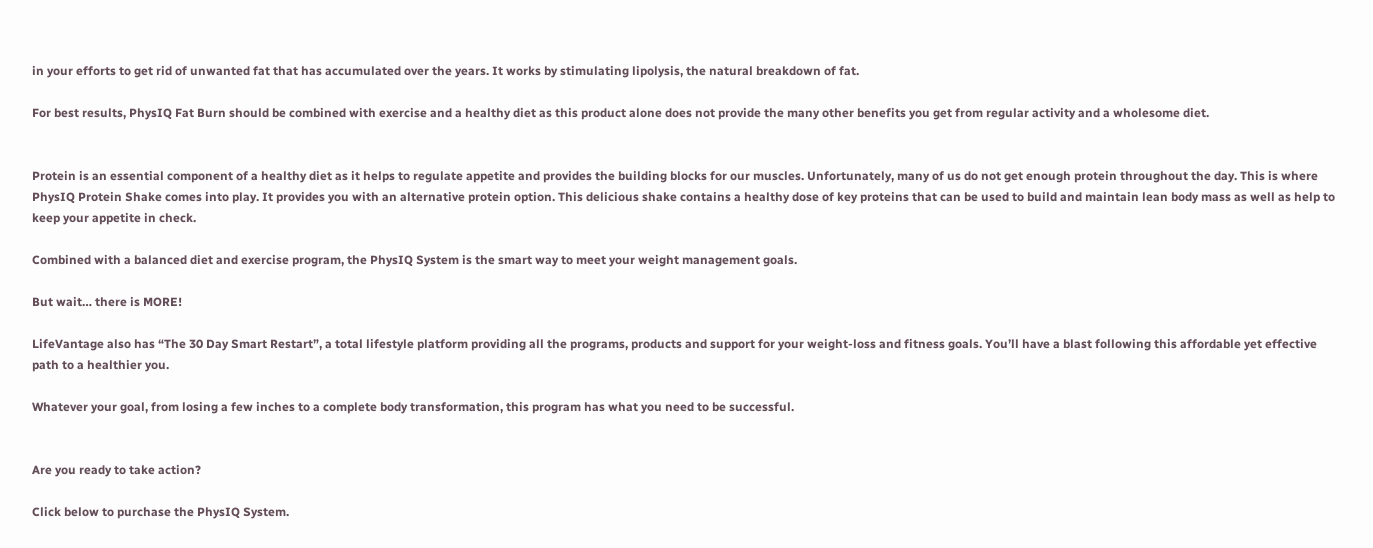in your efforts to get rid of unwanted fat that has accumulated over the years. It works by stimulating lipolysis, the natural breakdown of fat.

For best results, PhysIQ Fat Burn should be combined with exercise and a healthy diet as this product alone does not provide the many other benefits you get from regular activity and a wholesome diet.


Protein is an essential component of a healthy diet as it helps to regulate appetite and provides the building blocks for our muscles. Unfortunately, many of us do not get enough protein throughout the day. This is where PhysIQ Protein Shake comes into play. It provides you with an alternative protein option. This delicious shake contains a healthy dose of key proteins that can be used to build and maintain lean body mass as well as help to keep your appetite in check.

Combined with a balanced diet and exercise program, the PhysIQ System is the smart way to meet your weight management goals.

But wait… there is MORE!

LifeVantage also has “The 30 Day Smart Restart”, a total lifestyle platform providing all the programs, products and support for your weight-loss and fitness goals. You’ll have a blast following this affordable yet effective path to a healthier you.

Whatever your goal, from losing a few inches to a complete body transformation, this program has what you need to be successful.


Are you ready to take action?

Click below to purchase the PhysIQ System.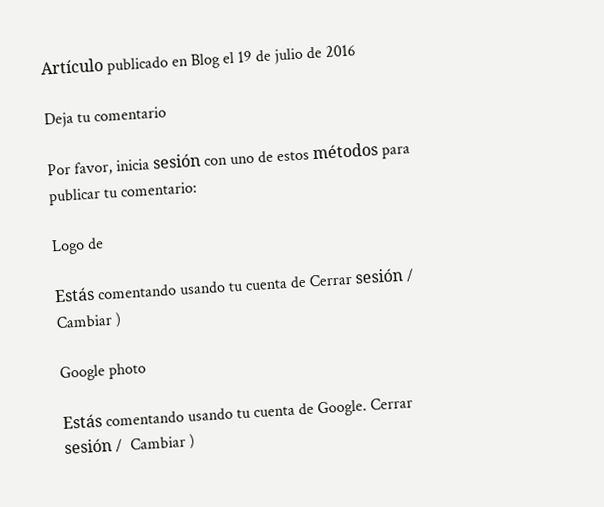Artículo publicado en Blog el 19 de julio de 2016

Deja tu comentario

Por favor, inicia sesión con uno de estos métodos para publicar tu comentario:

Logo de

Estás comentando usando tu cuenta de Cerrar sesión /  Cambiar )

Google photo

Estás comentando usando tu cuenta de Google. Cerrar sesión /  Cambiar )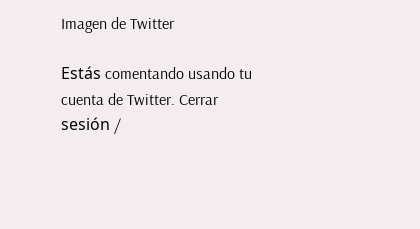Imagen de Twitter

Estás comentando usando tu cuenta de Twitter. Cerrar sesión /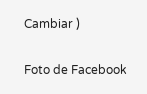Cambiar )

Foto de Facebook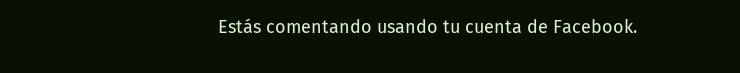Estás comentando usando tu cuenta de Facebook.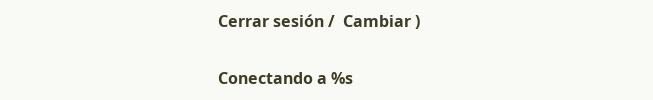Cerrar sesión /  Cambiar )

Conectando a %s